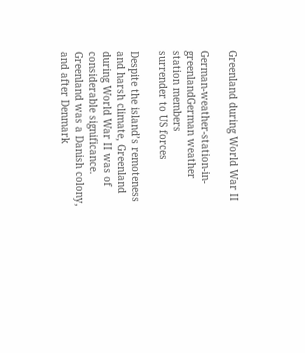Greenland during World War II

German-weather-station-in-greenlandGerman weather station members
surrender to US forces

Despite the island’s remoteness and harsh climate, Greenland during World War II was of considerable significance. Greenland was a Danish colony, and after Denmark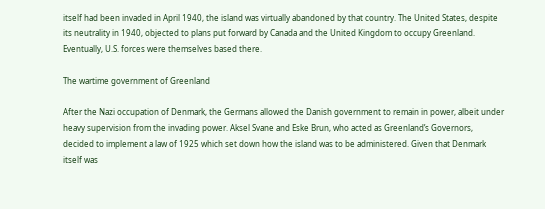itself had been invaded in April 1940, the island was virtually abandoned by that country. The United States, despite its neutrality in 1940, objected to plans put forward by Canada and the United Kingdom to occupy Greenland. Eventually, U.S. forces were themselves based there.

The wartime government of Greenland

After the Nazi occupation of Denmark, the Germans allowed the Danish government to remain in power, albeit under heavy supervision from the invading power. Aksel Svane and Eske Brun, who acted as Greenland’s Governors, decided to implement a law of 1925 which set down how the island was to be administered. Given that Denmark itself was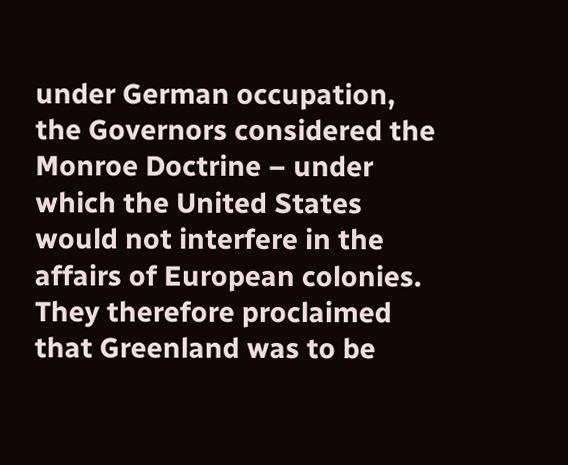under German occupation, the Governors considered the Monroe Doctrine – under which the United States would not interfere in the affairs of European colonies. They therefore proclaimed that Greenland was to be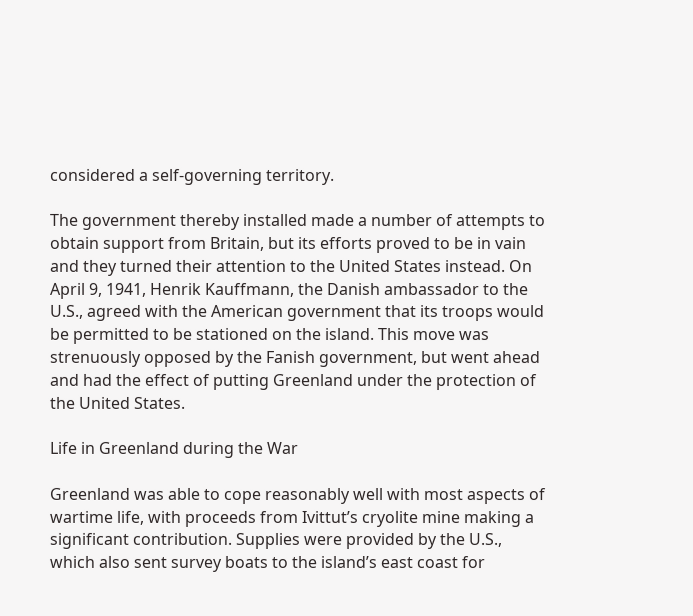considered a self-governing territory.

The government thereby installed made a number of attempts to obtain support from Britain, but its efforts proved to be in vain and they turned their attention to the United States instead. On April 9, 1941, Henrik Kauffmann, the Danish ambassador to the U.S., agreed with the American government that its troops would be permitted to be stationed on the island. This move was strenuously opposed by the Fanish government, but went ahead and had the effect of putting Greenland under the protection of the United States.

Life in Greenland during the War

Greenland was able to cope reasonably well with most aspects of wartime life, with proceeds from Ivittut’s cryolite mine making a significant contribution. Supplies were provided by the U.S., which also sent survey boats to the island’s east coast for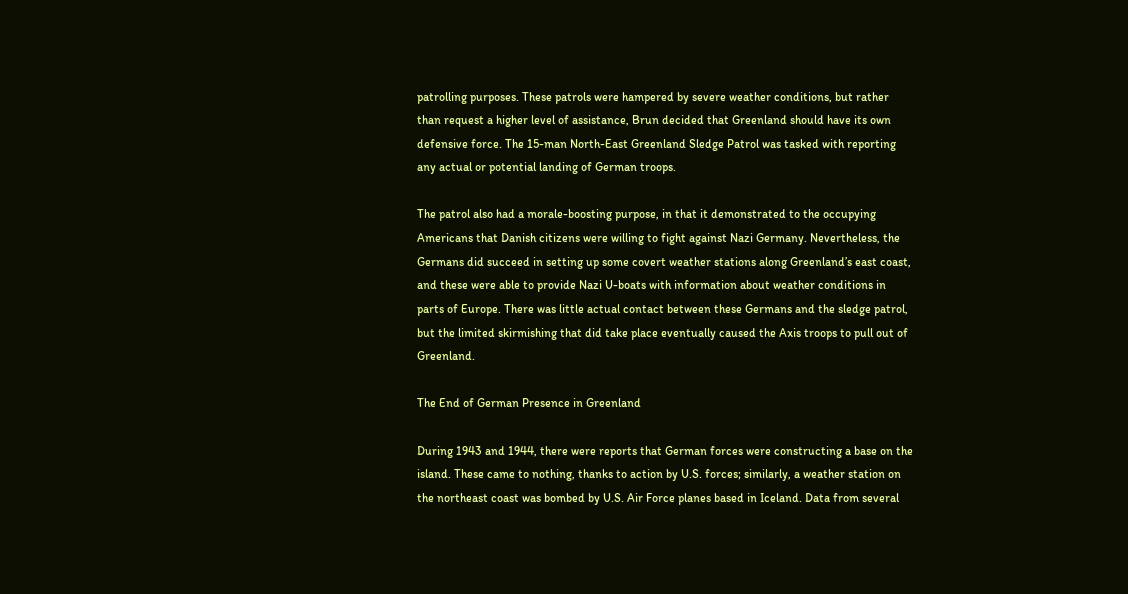patrolling purposes. These patrols were hampered by severe weather conditions, but rather than request a higher level of assistance, Brun decided that Greenland should have its own defensive force. The 15-man North-East Greenland Sledge Patrol was tasked with reporting any actual or potential landing of German troops.

The patrol also had a morale-boosting purpose, in that it demonstrated to the occupying Americans that Danish citizens were willing to fight against Nazi Germany. Nevertheless, the Germans did succeed in setting up some covert weather stations along Greenland’s east coast, and these were able to provide Nazi U-boats with information about weather conditions in parts of Europe. There was little actual contact between these Germans and the sledge patrol, but the limited skirmishing that did take place eventually caused the Axis troops to pull out of Greenland.

The End of German Presence in Greenland

During 1943 and 1944, there were reports that German forces were constructing a base on the island. These came to nothing, thanks to action by U.S. forces; similarly, a weather station on the northeast coast was bombed by U.S. Air Force planes based in Iceland. Data from several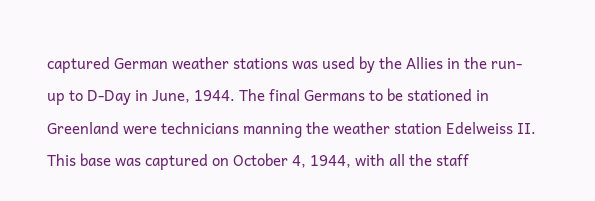captured German weather stations was used by the Allies in the run-up to D-Day in June, 1944. The final Germans to be stationed in Greenland were technicians manning the weather station Edelweiss II. This base was captured on October 4, 1944, with all the staff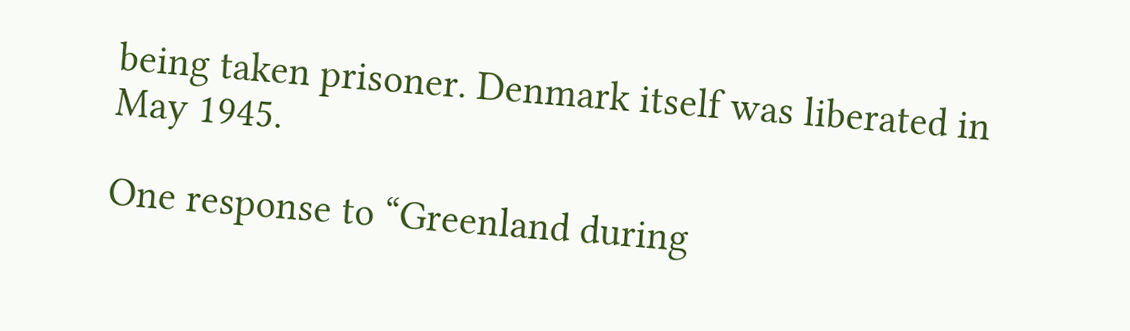being taken prisoner. Denmark itself was liberated in May 1945.

One response to “Greenland during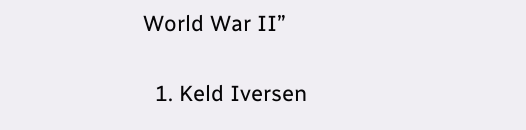World War II”

  1. Keld Iversen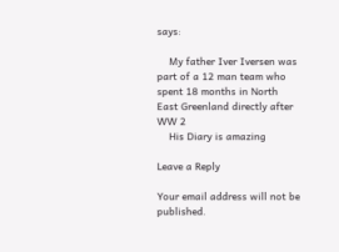says:

    My father Iver Iversen was part of a 12 man team who spent 18 months in North East Greenland directly after WW 2
    His Diary is amazing

Leave a Reply

Your email address will not be published.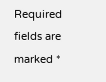Required fields are marked *